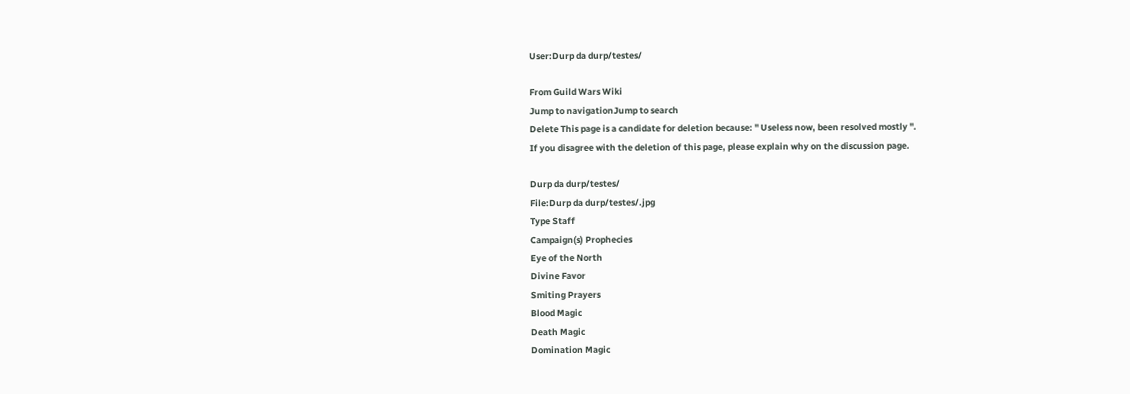User:Durp da durp/testes/

From Guild Wars Wiki
Jump to navigationJump to search
Delete This page is a candidate for deletion because: " Useless now, been resolved mostly ".
If you disagree with the deletion of this page, please explain why on the discussion page.

Durp da durp/testes/
File:Durp da durp/testes/.jpg
Type Staff
Campaign(s) Prophecies
Eye of the North
Divine Favor
Smiting Prayers
Blood Magic
Death Magic
Domination Magic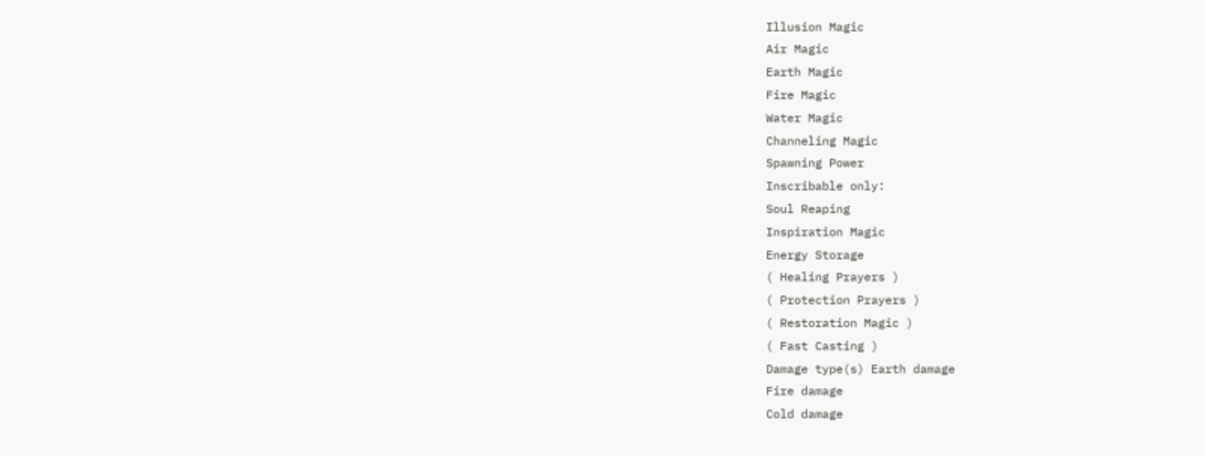Illusion Magic
Air Magic
Earth Magic
Fire Magic
Water Magic
Channeling Magic
Spawning Power
Inscribable only:
Soul Reaping
Inspiration Magic
Energy Storage
( Healing Prayers )
( Protection Prayers )
( Restoration Magic )
( Fast Casting )
Damage type(s) Earth damage
Fire damage
Cold damage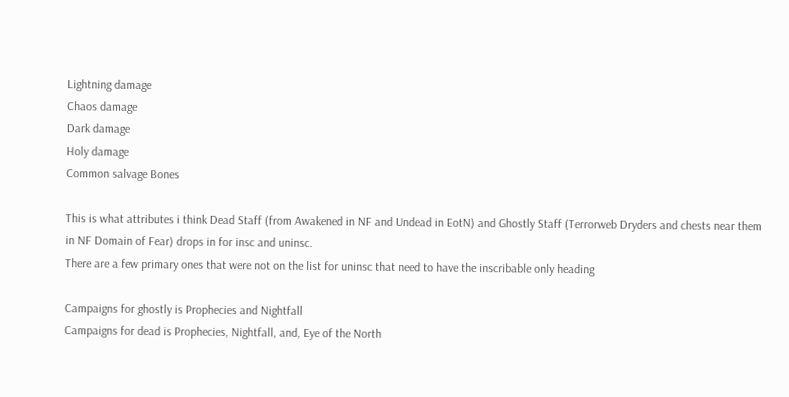Lightning damage
Chaos damage
Dark damage
Holy damage
Common salvage Bones

This is what attributes i think Dead Staff (from Awakened in NF and Undead in EotN) and Ghostly Staff (Terrorweb Dryders and chests near them in NF Domain of Fear) drops in for insc and uninsc.
There are a few primary ones that were not on the list for uninsc that need to have the inscribable only heading

Campaigns for ghostly is Prophecies and Nightfall
Campaigns for dead is Prophecies, Nightfall, and, Eye of the North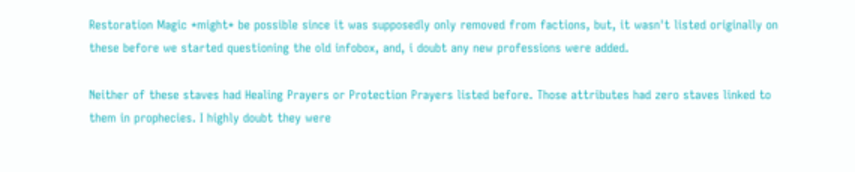Restoration Magic *might* be possible since it was supposedly only removed from factions, but, it wasn't listed originally on these before we started questioning the old infobox, and, i doubt any new professions were added.

Neither of these staves had Healing Prayers or Protection Prayers listed before. Those attributes had zero staves linked to them in prophecies. I highly doubt they were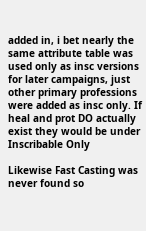added in, i bet nearly the same attribute table was used only as insc versions for later campaigns, just other primary professions were added as insc only. If heal and prot DO actually exist they would be under Inscribable Only

Likewise Fast Casting was never found so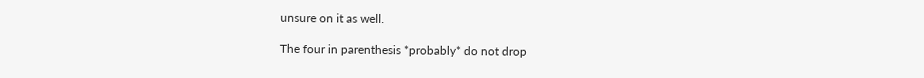unsure on it as well.

The four in parenthesis *probably* do not drop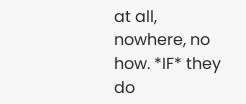at all, nowhere, no how. *IF* they do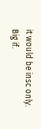it would be insc only. Big if.